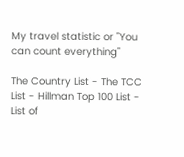My travel statistic or "You can count everything"

The Country List - The TCC List - Hillman Top 100 List - List of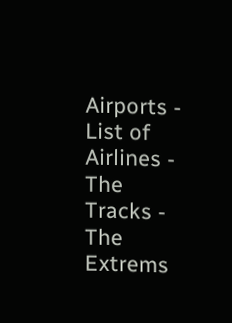Airports - List of Airlines - The Tracks - The Extrems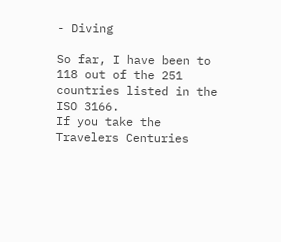- Diving

So far, I have been to 118 out of the 251 countries listed in the ISO 3166.
If you take the Travelers Centuries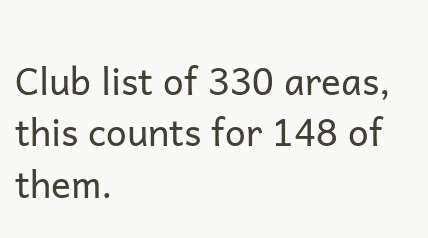Club list of 330 areas, this counts for 148 of them.